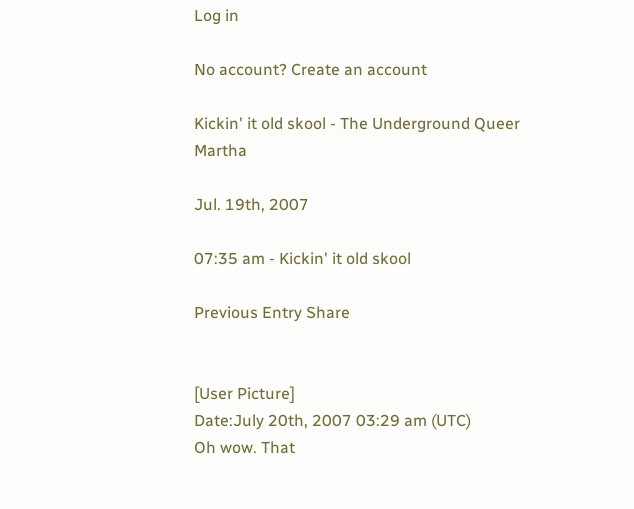Log in

No account? Create an account

Kickin' it old skool - The Underground Queer Martha

Jul. 19th, 2007

07:35 am - Kickin' it old skool

Previous Entry Share


[User Picture]
Date:July 20th, 2007 03:29 am (UTC)
Oh wow. That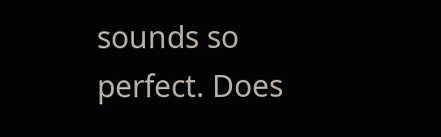sounds so perfect. Does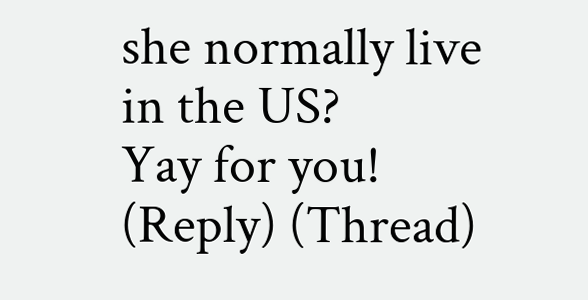she normally live in the US?
Yay for you!
(Reply) (Thread)